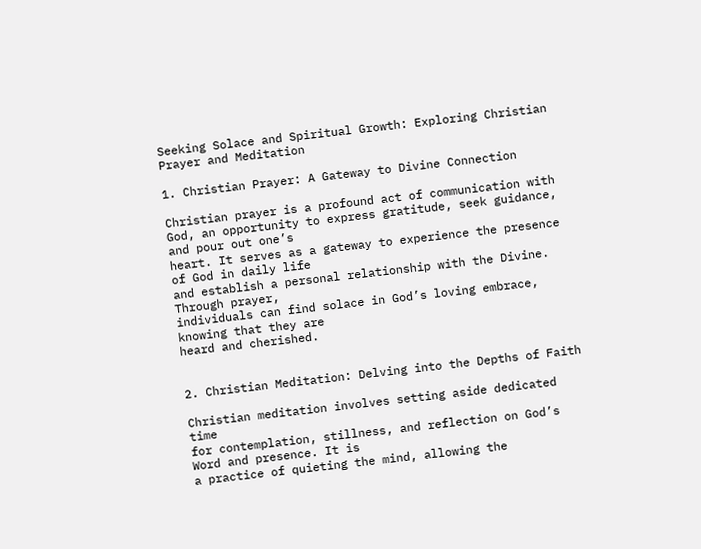Seeking Solace and Spiritual Growth: Exploring Christian Prayer and Meditation

1. Christian Prayer: A Gateway to Divine Connection

Christian prayer is a profound act of communication with
God, an opportunity to express gratitude, seek guidance, and pour out one’s
heart. It serves as a gateway to experience the presence of God in daily life
and establish a personal relationship with the Divine. Through prayer,
individuals can find solace in God’s loving embrace, knowing that they are
heard and cherished.


2. Christian Meditation: Delving into the Depths of Faith

Christian meditation involves setting aside dedicated time
for contemplation, stillness, and reflection on God’s Word and presence. It is
a practice of quieting the mind, allowing the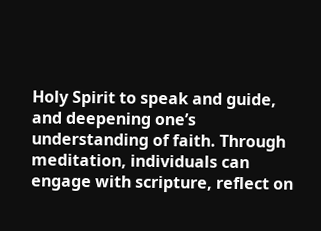Holy Spirit to speak and guide,
and deepening one’s understanding of faith. Through meditation, individuals can
engage with scripture, reflect on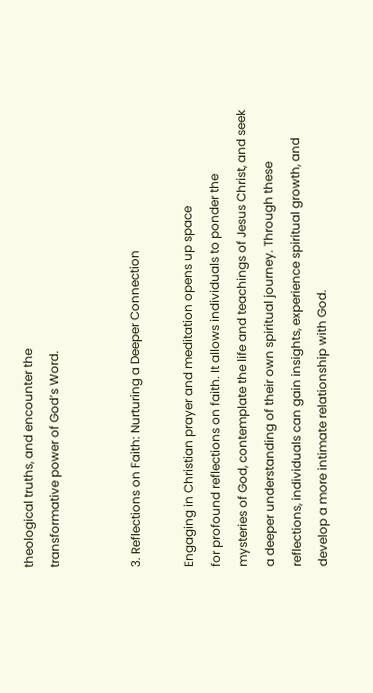theological truths, and encounter the
transformative power of God’s Word.


3. Reflections on Faith: Nurturing a Deeper Connection

Engaging in Christian prayer and meditation opens up space
for profound reflections on faith. It allows individuals to ponder the
mysteries of God, contemplate the life and teachings of Jesus Christ, and seek
a deeper understanding of their own spiritual journey. Through these
reflections, individuals can gain insights, experience spiritual growth, and
develop a more intimate relationship with God.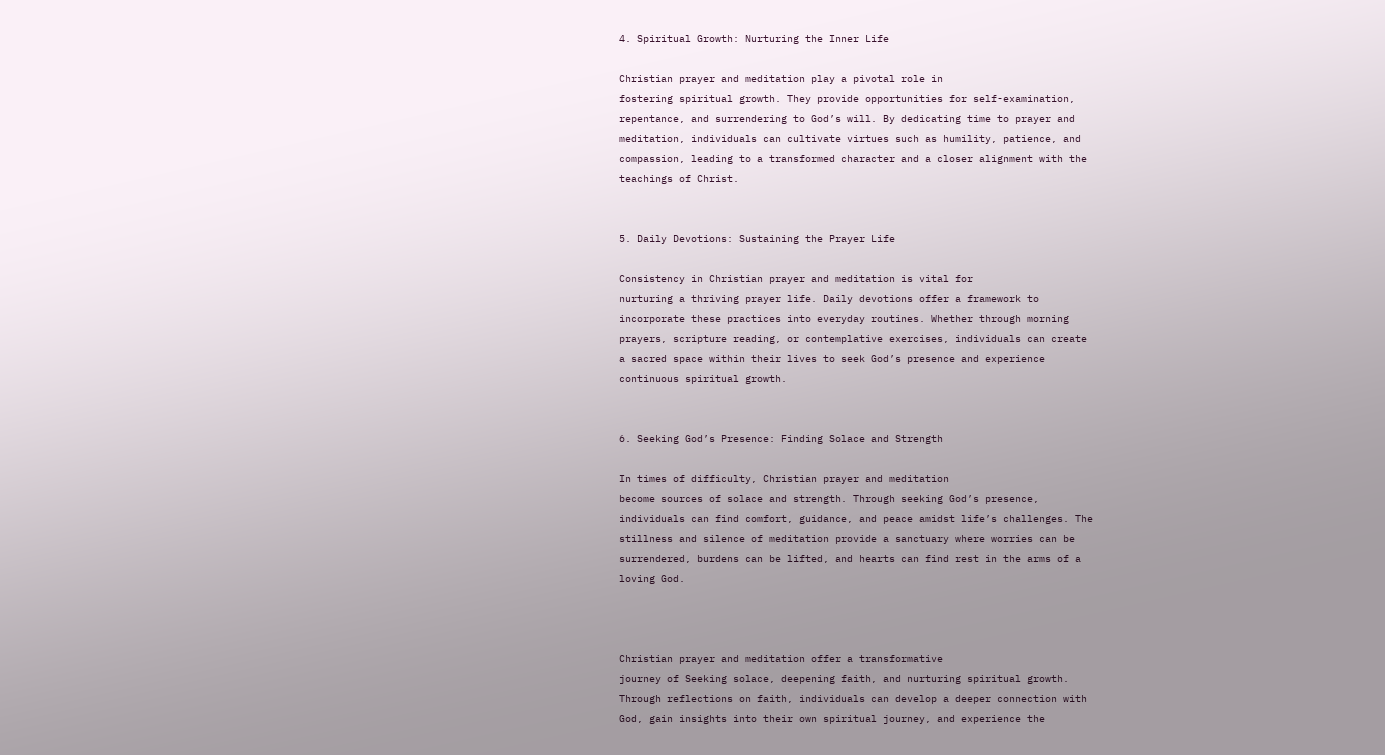4. Spiritual Growth: Nurturing the Inner Life

Christian prayer and meditation play a pivotal role in
fostering spiritual growth. They provide opportunities for self-examination,
repentance, and surrendering to God’s will. By dedicating time to prayer and
meditation, individuals can cultivate virtues such as humility, patience, and
compassion, leading to a transformed character and a closer alignment with the
teachings of Christ.


5. Daily Devotions: Sustaining the Prayer Life

Consistency in Christian prayer and meditation is vital for
nurturing a thriving prayer life. Daily devotions offer a framework to
incorporate these practices into everyday routines. Whether through morning
prayers, scripture reading, or contemplative exercises, individuals can create
a sacred space within their lives to seek God’s presence and experience
continuous spiritual growth.


6. Seeking God’s Presence: Finding Solace and Strength

In times of difficulty, Christian prayer and meditation
become sources of solace and strength. Through seeking God’s presence,
individuals can find comfort, guidance, and peace amidst life’s challenges. The
stillness and silence of meditation provide a sanctuary where worries can be
surrendered, burdens can be lifted, and hearts can find rest in the arms of a
loving God.



Christian prayer and meditation offer a transformative
journey of Seeking solace, deepening faith, and nurturing spiritual growth.
Through reflections on faith, individuals can develop a deeper connection with
God, gain insights into their own spiritual journey, and experience the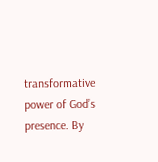transformative power of God’s presence. By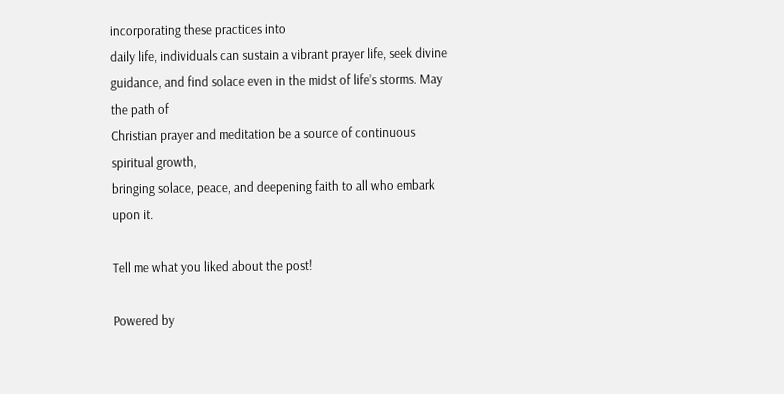incorporating these practices into
daily life, individuals can sustain a vibrant prayer life, seek divine
guidance, and find solace even in the midst of life’s storms. May the path of
Christian prayer and meditation be a source of continuous spiritual growth,
bringing solace, peace, and deepening faith to all who embark upon it.

Tell me what you liked about the post!

Powered by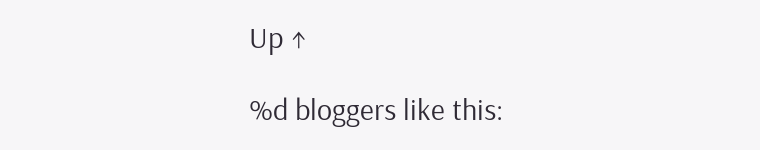Up ↑

%d bloggers like this: